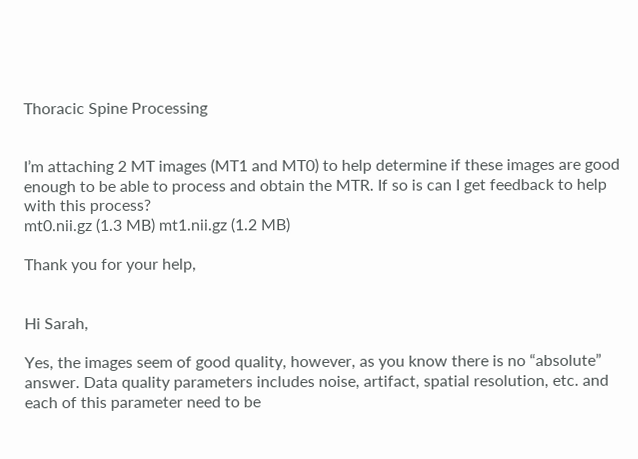Thoracic Spine Processing


I’m attaching 2 MT images (MT1 and MT0) to help determine if these images are good enough to be able to process and obtain the MTR. If so is can I get feedback to help with this process?
mt0.nii.gz (1.3 MB) mt1.nii.gz (1.2 MB)

Thank you for your help,


Hi Sarah,

Yes, the images seem of good quality, however, as you know there is no “absolute” answer. Data quality parameters includes noise, artifact, spatial resolution, etc. and each of this parameter need to be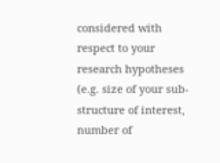considered with respect to your research hypotheses (e.g. size of your sub-structure of interest, number of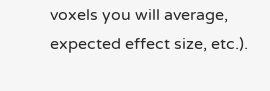voxels you will average, expected effect size, etc.).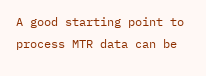A good starting point to process MTR data can be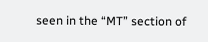seen in the “MT” section of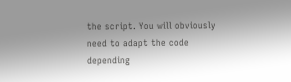the script. You will obviously need to adapt the code depending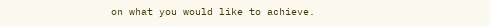on what you would like to achieve.